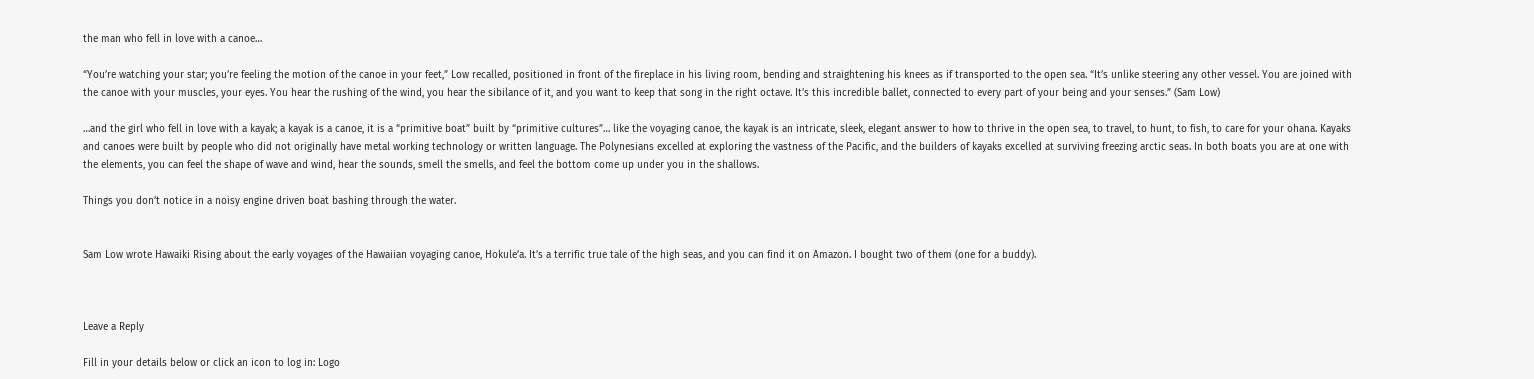the man who fell in love with a canoe…

“You’re watching your star; you’re feeling the motion of the canoe in your feet,” Low recalled, positioned in front of the fireplace in his living room, bending and straightening his knees as if transported to the open sea. “It’s unlike steering any other vessel. You are joined with the canoe with your muscles, your eyes. You hear the rushing of the wind, you hear the sibilance of it, and you want to keep that song in the right octave. It’s this incredible ballet, connected to every part of your being and your senses.” (Sam Low)

…and the girl who fell in love with a kayak; a kayak is a canoe, it is a “primitive boat” built by “primitive cultures”… like the voyaging canoe, the kayak is an intricate, sleek, elegant answer to how to thrive in the open sea, to travel, to hunt, to fish, to care for your ohana. Kayaks and canoes were built by people who did not originally have metal working technology or written language. The Polynesians excelled at exploring the vastness of the Pacific, and the builders of kayaks excelled at surviving freezing arctic seas. In both boats you are at one with the elements, you can feel the shape of wave and wind, hear the sounds, smell the smells, and feel the bottom come up under you in the shallows.

Things you don’t notice in a noisy engine driven boat bashing through the water.


Sam Low wrote Hawaiki Rising about the early voyages of the Hawaiian voyaging canoe, Hokule’a. It’s a terrific true tale of the high seas, and you can find it on Amazon. I bought two of them (one for a buddy).



Leave a Reply

Fill in your details below or click an icon to log in: Logo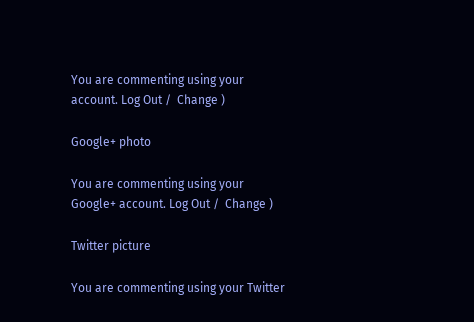You are commenting using your account. Log Out /  Change )

Google+ photo

You are commenting using your Google+ account. Log Out /  Change )

Twitter picture

You are commenting using your Twitter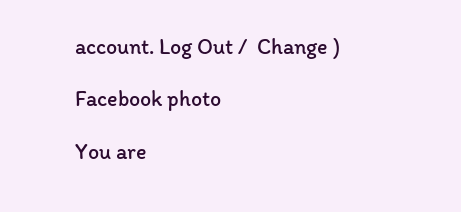account. Log Out /  Change )

Facebook photo

You are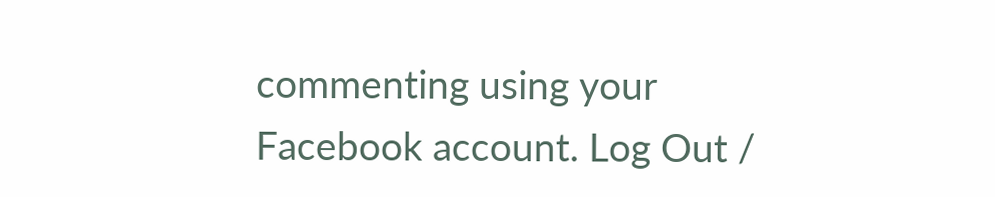commenting using your Facebook account. Log Out /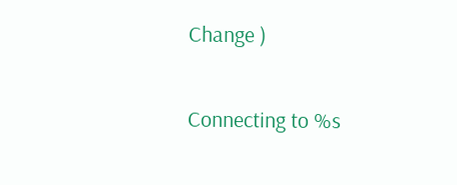Change )


Connecting to %s